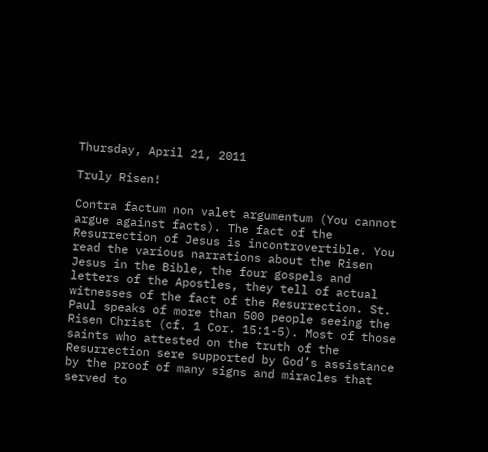Thursday, April 21, 2011

Truly Risen!

Contra factum non valet argumentum (You cannot argue against facts). The fact of the Resurrection of Jesus is incontrovertible. You read the various narrations about the Risen Jesus in the Bible, the four gospels and letters of the Apostles, they tell of actual witnesses of the fact of the Resurrection. St. Paul speaks of more than 500 people seeing the Risen Christ (cf. 1 Cor. 15:1-5). Most of those saints who attested on the truth of the Resurrection sere supported by God’s assistance by the proof of many signs and miracles that served to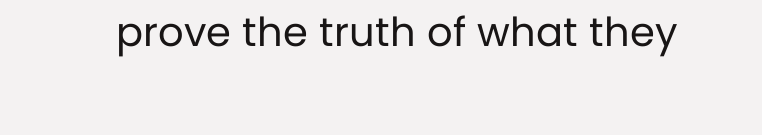prove the truth of what they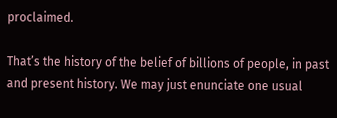proclaimed.

That’s the history of the belief of billions of people, in past and present history. We may just enunciate one usual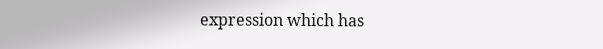expression which has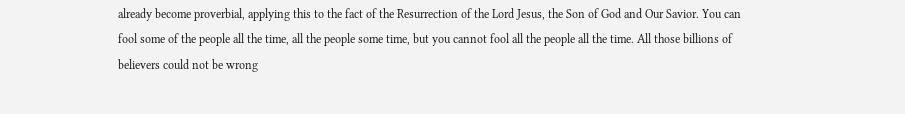already become proverbial, applying this to the fact of the Resurrection of the Lord Jesus, the Son of God and Our Savior. You can fool some of the people all the time, all the people some time, but you cannot fool all the people all the time. All those billions of believers could not be wrong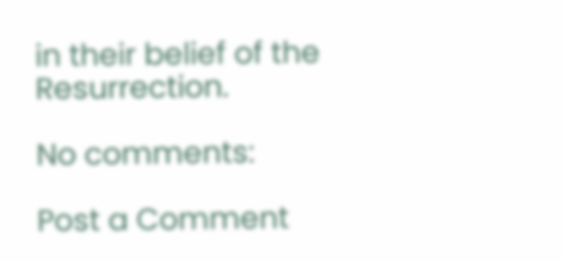in their belief of the Resurrection.

No comments:

Post a Comment